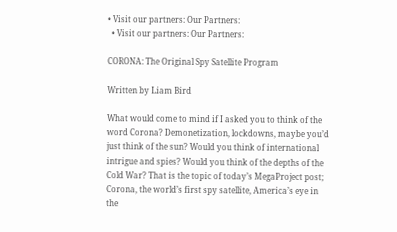• Visit our partners: Our Partners:
  • Visit our partners: Our Partners:

CORONA: The Original Spy Satellite Program

Written by Liam Bird

What would come to mind if I asked you to think of the word Corona? Demonetization, lockdowns, maybe you’d just think of the sun? Would you think of international intrigue and spies? Would you think of the depths of the Cold War? That is the topic of today’s MegaProject post; Corona, the world’s first spy satellite, America’s eye in the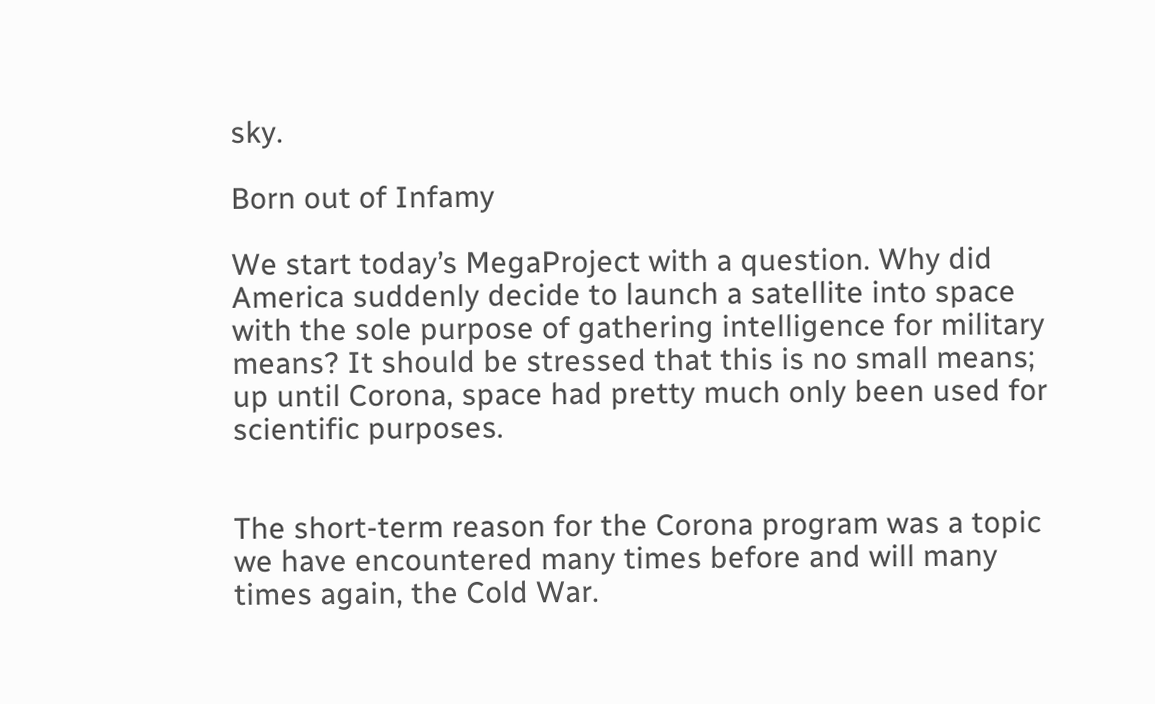sky.

Born out of Infamy

We start today’s MegaProject with a question. Why did America suddenly decide to launch a satellite into space with the sole purpose of gathering intelligence for military means? It should be stressed that this is no small means; up until Corona, space had pretty much only been used for scientific purposes.


The short-term reason for the Corona program was a topic we have encountered many times before and will many times again, the Cold War.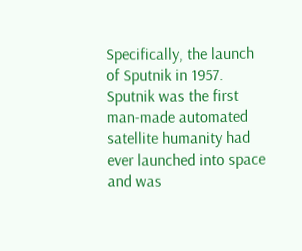Specifically, the launch of Sputnik in 1957. Sputnik was the first man-made automated satellite humanity had ever launched into space and was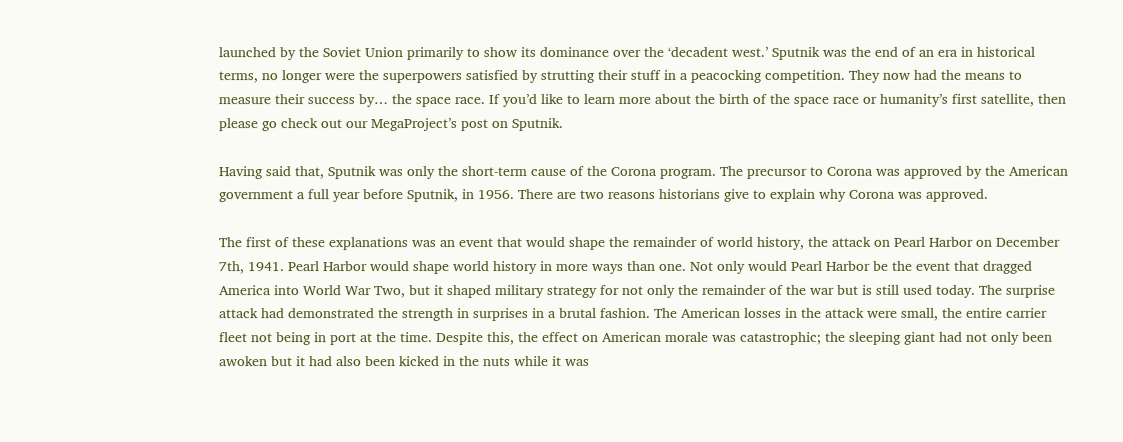launched by the Soviet Union primarily to show its dominance over the ‘decadent west.’ Sputnik was the end of an era in historical terms, no longer were the superpowers satisfied by strutting their stuff in a peacocking competition. They now had the means to measure their success by… the space race. If you’d like to learn more about the birth of the space race or humanity’s first satellite, then please go check out our MegaProject’s post on Sputnik.

Having said that, Sputnik was only the short-term cause of the Corona program. The precursor to Corona was approved by the American government a full year before Sputnik, in 1956. There are two reasons historians give to explain why Corona was approved.

The first of these explanations was an event that would shape the remainder of world history, the attack on Pearl Harbor on December 7th, 1941. Pearl Harbor would shape world history in more ways than one. Not only would Pearl Harbor be the event that dragged America into World War Two, but it shaped military strategy for not only the remainder of the war but is still used today. The surprise attack had demonstrated the strength in surprises in a brutal fashion. The American losses in the attack were small, the entire carrier fleet not being in port at the time. Despite this, the effect on American morale was catastrophic; the sleeping giant had not only been awoken but it had also been kicked in the nuts while it was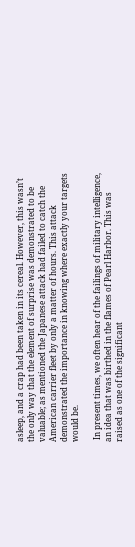asleep, and a crap had been taken in its cereal. However, this wasn’t the only way that the element of surprise was demonstrated to be valuable; as mentioned the Japanese attack had failed to catch the American carrier fleet by only a matter of hours. This attack demonstrated the importance in knowing where exactly your targets would be.

 In present times, we often hear of the failings of military intelligence, an idea that was birthed in the flames of Pearl Harbor. This was raised as one of the significant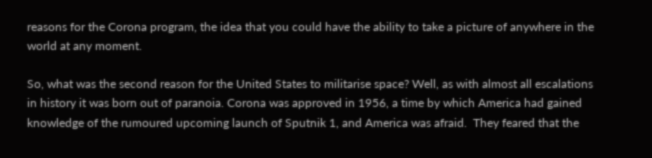reasons for the Corona program, the idea that you could have the ability to take a picture of anywhere in the world at any moment.

So, what was the second reason for the United States to militarise space? Well, as with almost all escalations in history it was born out of paranoia. Corona was approved in 1956, a time by which America had gained knowledge of the rumoured upcoming launch of Sputnik 1, and America was afraid.  They feared that the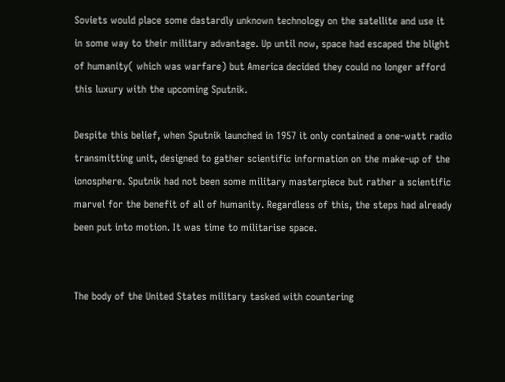Soviets would place some dastardly unknown technology on the satellite and use it in some way to their military advantage. Up until now, space had escaped the blight of humanity( which was warfare) but America decided they could no longer afford this luxury with the upcoming Sputnik.

Despite this belief, when Sputnik launched in 1957 it only contained a one-watt radio transmitting unit, designed to gather scientific information on the make-up of the ionosphere. Sputnik had not been some military masterpiece but rather a scientific marvel for the benefit of all of humanity. Regardless of this, the steps had already been put into motion. It was time to militarise space.


The body of the United States military tasked with countering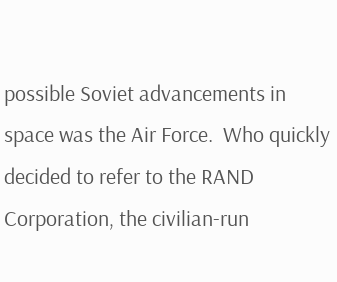possible Soviet advancements in space was the Air Force.  Who quickly decided to refer to the RAND Corporation, the civilian-run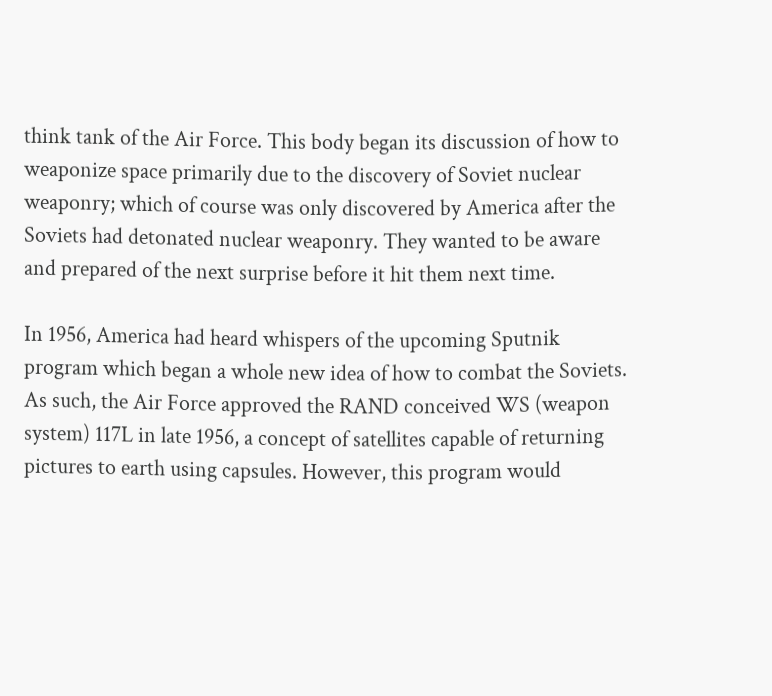think tank of the Air Force. This body began its discussion of how to weaponize space primarily due to the discovery of Soviet nuclear weaponry; which of course was only discovered by America after the Soviets had detonated nuclear weaponry. They wanted to be aware and prepared of the next surprise before it hit them next time.

In 1956, America had heard whispers of the upcoming Sputnik program which began a whole new idea of how to combat the Soviets. As such, the Air Force approved the RAND conceived WS (weapon system) 117L in late 1956, a concept of satellites capable of returning pictures to earth using capsules. However, this program would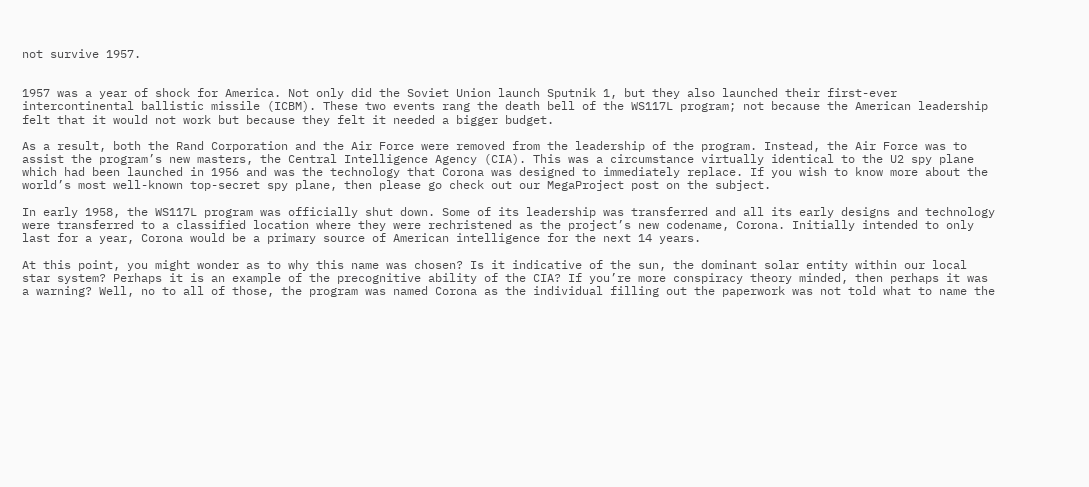not survive 1957.


1957 was a year of shock for America. Not only did the Soviet Union launch Sputnik 1, but they also launched their first-ever intercontinental ballistic missile (ICBM). These two events rang the death bell of the WS117L program; not because the American leadership felt that it would not work but because they felt it needed a bigger budget.

As a result, both the Rand Corporation and the Air Force were removed from the leadership of the program. Instead, the Air Force was to assist the program’s new masters, the Central Intelligence Agency (CIA). This was a circumstance virtually identical to the U2 spy plane which had been launched in 1956 and was the technology that Corona was designed to immediately replace. If you wish to know more about the world’s most well-known top-secret spy plane, then please go check out our MegaProject post on the subject.

In early 1958, the WS117L program was officially shut down. Some of its leadership was transferred and all its early designs and technology were transferred to a classified location where they were rechristened as the project’s new codename, Corona. Initially intended to only last for a year, Corona would be a primary source of American intelligence for the next 14 years.

At this point, you might wonder as to why this name was chosen? Is it indicative of the sun, the dominant solar entity within our local star system? Perhaps it is an example of the precognitive ability of the CIA? If you’re more conspiracy theory minded, then perhaps it was a warning? Well, no to all of those, the program was named Corona as the individual filling out the paperwork was not told what to name the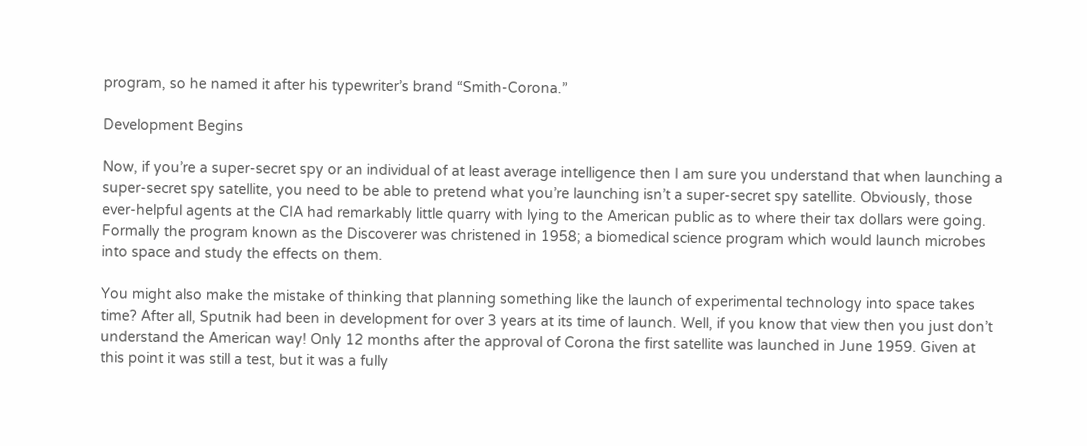program, so he named it after his typewriter’s brand “Smith-Corona.”

Development Begins

Now, if you’re a super-secret spy or an individual of at least average intelligence then I am sure you understand that when launching a super-secret spy satellite, you need to be able to pretend what you’re launching isn’t a super-secret spy satellite. Obviously, those ever-helpful agents at the CIA had remarkably little quarry with lying to the American public as to where their tax dollars were going. Formally the program known as the Discoverer was christened in 1958; a biomedical science program which would launch microbes into space and study the effects on them.

You might also make the mistake of thinking that planning something like the launch of experimental technology into space takes time? After all, Sputnik had been in development for over 3 years at its time of launch. Well, if you know that view then you just don’t understand the American way! Only 12 months after the approval of Corona the first satellite was launched in June 1959. Given at this point it was still a test, but it was a fully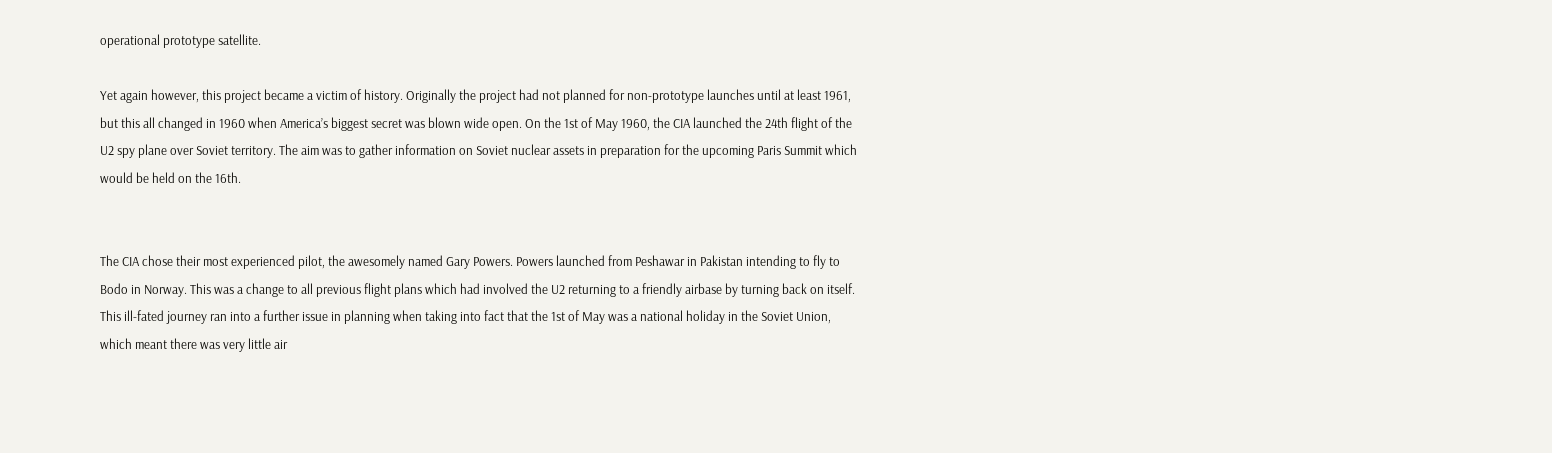operational prototype satellite.

Yet again however, this project became a victim of history. Originally the project had not planned for non-prototype launches until at least 1961, but this all changed in 1960 when America’s biggest secret was blown wide open. On the 1st of May 1960, the CIA launched the 24th flight of the U2 spy plane over Soviet territory. The aim was to gather information on Soviet nuclear assets in preparation for the upcoming Paris Summit which would be held on the 16th.


The CIA chose their most experienced pilot, the awesomely named Gary Powers. Powers launched from Peshawar in Pakistan intending to fly to Bodo in Norway. This was a change to all previous flight plans which had involved the U2 returning to a friendly airbase by turning back on itself. This ill-fated journey ran into a further issue in planning when taking into fact that the 1st of May was a national holiday in the Soviet Union, which meant there was very little air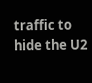traffic to hide the U2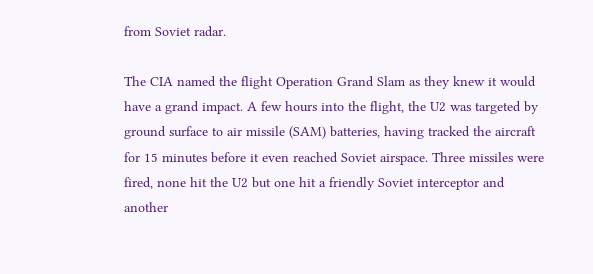from Soviet radar.

The CIA named the flight Operation Grand Slam as they knew it would have a grand impact. A few hours into the flight, the U2 was targeted by ground surface to air missile (SAM) batteries, having tracked the aircraft for 15 minutes before it even reached Soviet airspace. Three missiles were fired, none hit the U2 but one hit a friendly Soviet interceptor and another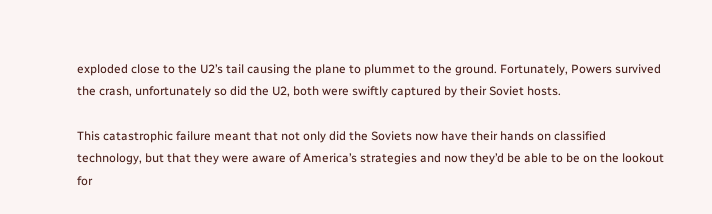exploded close to the U2’s tail causing the plane to plummet to the ground. Fortunately, Powers survived the crash, unfortunately so did the U2, both were swiftly captured by their Soviet hosts.

This catastrophic failure meant that not only did the Soviets now have their hands on classified technology, but that they were aware of America’s strategies and now they’d be able to be on the lookout for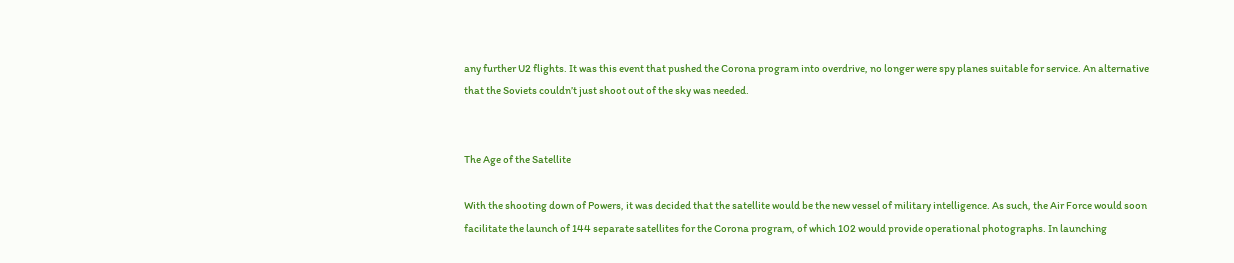any further U2 flights. It was this event that pushed the Corona program into overdrive, no longer were spy planes suitable for service. An alternative that the Soviets couldn’t just shoot out of the sky was needed.


The Age of the Satellite

With the shooting down of Powers, it was decided that the satellite would be the new vessel of military intelligence. As such, the Air Force would soon facilitate the launch of 144 separate satellites for the Corona program, of which 102 would provide operational photographs. In launching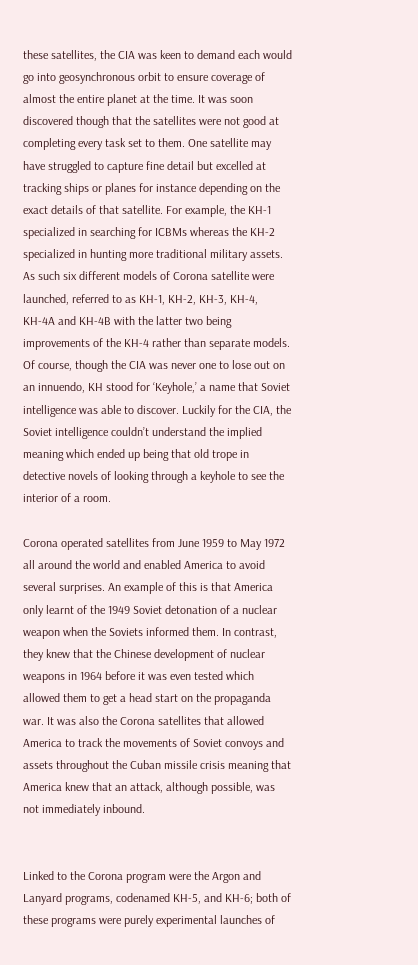these satellites, the CIA was keen to demand each would go into geosynchronous orbit to ensure coverage of almost the entire planet at the time. It was soon discovered though that the satellites were not good at completing every task set to them. One satellite may have struggled to capture fine detail but excelled at tracking ships or planes for instance depending on the exact details of that satellite. For example, the KH-1 specialized in searching for ICBMs whereas the KH-2 specialized in hunting more traditional military assets. As such six different models of Corona satellite were launched, referred to as KH-1, KH-2, KH-3, KH-4, KH-4A and KH-4B with the latter two being improvements of the KH-4 rather than separate models. Of course, though the CIA was never one to lose out on an innuendo, KH stood for ‘Keyhole,’ a name that Soviet intelligence was able to discover. Luckily for the CIA, the Soviet intelligence couldn’t understand the implied meaning which ended up being that old trope in detective novels of looking through a keyhole to see the interior of a room.

Corona operated satellites from June 1959 to May 1972 all around the world and enabled America to avoid several surprises. An example of this is that America only learnt of the 1949 Soviet detonation of a nuclear weapon when the Soviets informed them. In contrast, they knew that the Chinese development of nuclear weapons in 1964 before it was even tested which allowed them to get a head start on the propaganda war. It was also the Corona satellites that allowed America to track the movements of Soviet convoys and assets throughout the Cuban missile crisis meaning that America knew that an attack, although possible, was not immediately inbound.


Linked to the Corona program were the Argon and Lanyard programs, codenamed KH-5, and KH-6; both of these programs were purely experimental launches of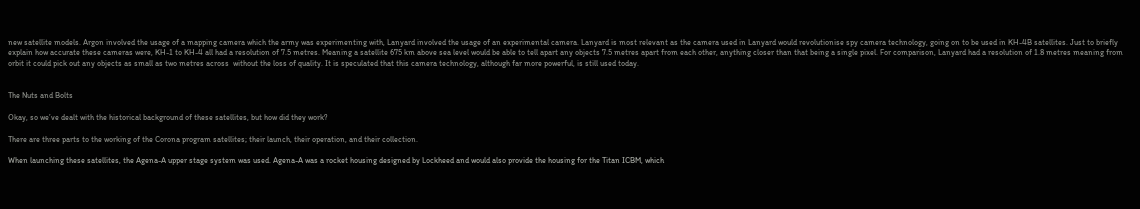new satellite models. Argon involved the usage of a mapping camera which the army was experimenting with, Lanyard involved the usage of an experimental camera. Lanyard is most relevant as the camera used in Lanyard would revolutionise spy camera technology, going on to be used in KH-4B satellites. Just to briefly explain how accurate these cameras were, KH-1 to KH-4 all had a resolution of 7.5 metres. Meaning a satellite 675 km above sea level would be able to tell apart any objects 7.5 metres apart from each other, anything closer than that being a single pixel. For comparison, Lanyard had a resolution of 1.8 metres meaning from orbit it could pick out any objects as small as two metres across  without the loss of quality. It is speculated that this camera technology, although far more powerful, is still used today.


The Nuts and Bolts

Okay, so we’ve dealt with the historical background of these satellites, but how did they work?

There are three parts to the working of the Corona program satellites; their launch, their operation, and their collection.

When launching these satellites, the Agena-A upper stage system was used. Agena-A was a rocket housing designed by Lockheed and would also provide the housing for the Titan ICBM, which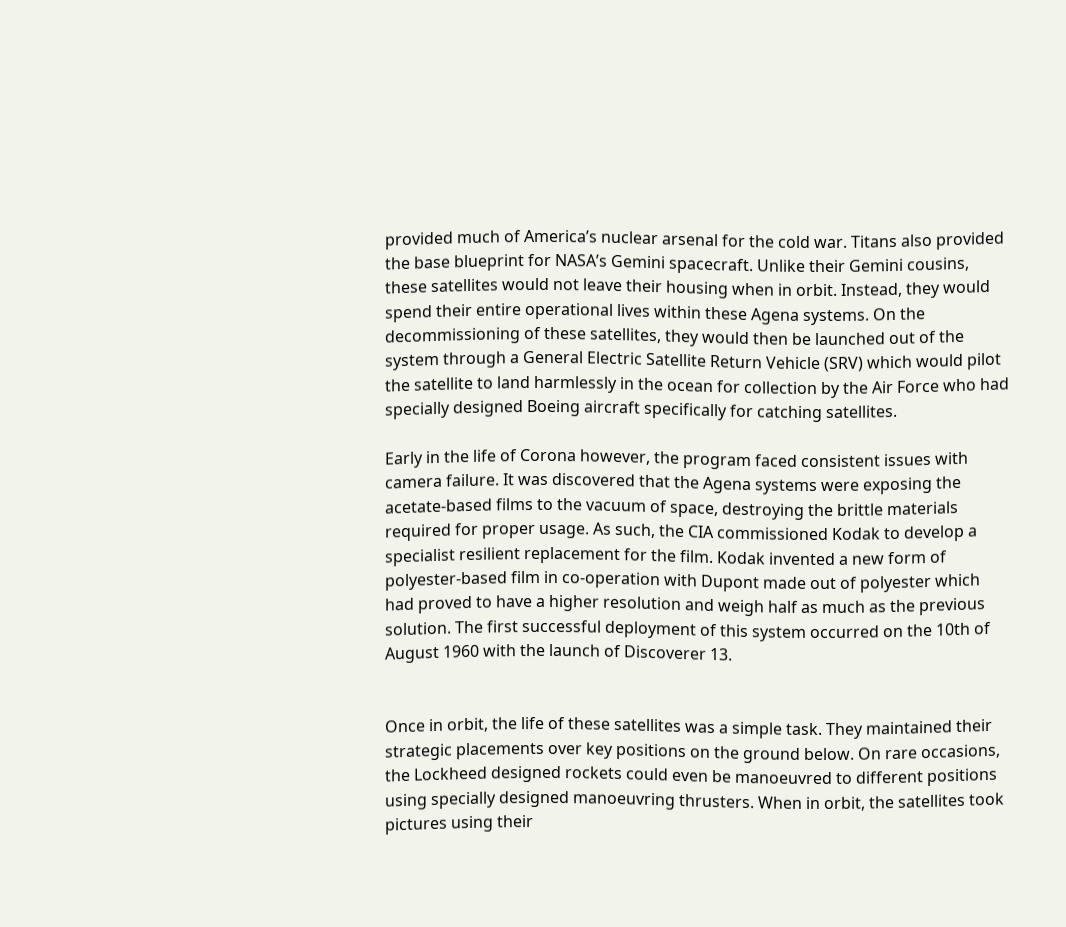provided much of America’s nuclear arsenal for the cold war. Titans also provided the base blueprint for NASA’s Gemini spacecraft. Unlike their Gemini cousins, these satellites would not leave their housing when in orbit. Instead, they would spend their entire operational lives within these Agena systems. On the decommissioning of these satellites, they would then be launched out of the system through a General Electric Satellite Return Vehicle (SRV) which would pilot the satellite to land harmlessly in the ocean for collection by the Air Force who had specially designed Boeing aircraft specifically for catching satellites.

Early in the life of Corona however, the program faced consistent issues with camera failure. It was discovered that the Agena systems were exposing the acetate-based films to the vacuum of space, destroying the brittle materials required for proper usage. As such, the CIA commissioned Kodak to develop a specialist resilient replacement for the film. Kodak invented a new form of polyester-based film in co-operation with Dupont made out of polyester which had proved to have a higher resolution and weigh half as much as the previous solution. The first successful deployment of this system occurred on the 10th of August 1960 with the launch of Discoverer 13.


Once in orbit, the life of these satellites was a simple task. They maintained their strategic placements over key positions on the ground below. On rare occasions, the Lockheed designed rockets could even be manoeuvred to different positions using specially designed manoeuvring thrusters. When in orbit, the satellites took pictures using their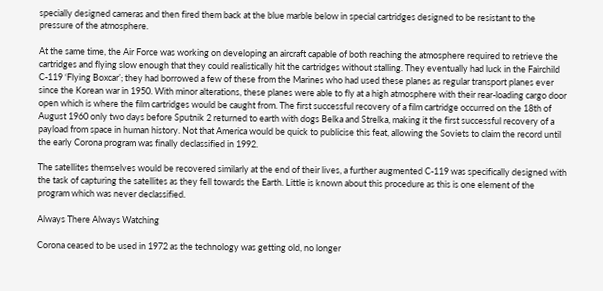specially designed cameras and then fired them back at the blue marble below in special cartridges designed to be resistant to the pressure of the atmosphere.

At the same time, the Air Force was working on developing an aircraft capable of both reaching the atmosphere required to retrieve the cartridges and flying slow enough that they could realistically hit the cartridges without stalling. They eventually had luck in the Fairchild C-119 ‘Flying Boxcar’; they had borrowed a few of these from the Marines who had used these planes as regular transport planes ever since the Korean war in 1950. With minor alterations, these planes were able to fly at a high atmosphere with their rear-loading cargo door open which is where the film cartridges would be caught from. The first successful recovery of a film cartridge occurred on the 18th of August 1960 only two days before Sputnik 2 returned to earth with dogs Belka and Strelka, making it the first successful recovery of a payload from space in human history. Not that America would be quick to publicise this feat, allowing the Soviets to claim the record until the early Corona program was finally declassified in 1992.

The satellites themselves would be recovered similarly at the end of their lives, a further augmented C-119 was specifically designed with the task of capturing the satellites as they fell towards the Earth. Little is known about this procedure as this is one element of the program which was never declassified.

Always There Always Watching

Corona ceased to be used in 1972 as the technology was getting old, no longer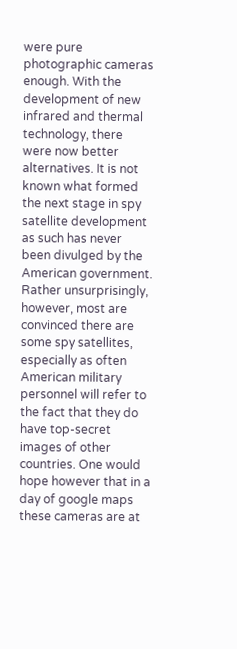were pure photographic cameras enough. With the development of new infrared and thermal technology, there were now better alternatives. It is not known what formed the next stage in spy satellite development as such has never been divulged by the American government. Rather unsurprisingly, however, most are convinced there are some spy satellites, especially as often American military personnel will refer to the fact that they do have top-secret images of other countries. One would hope however that in a day of google maps these cameras are at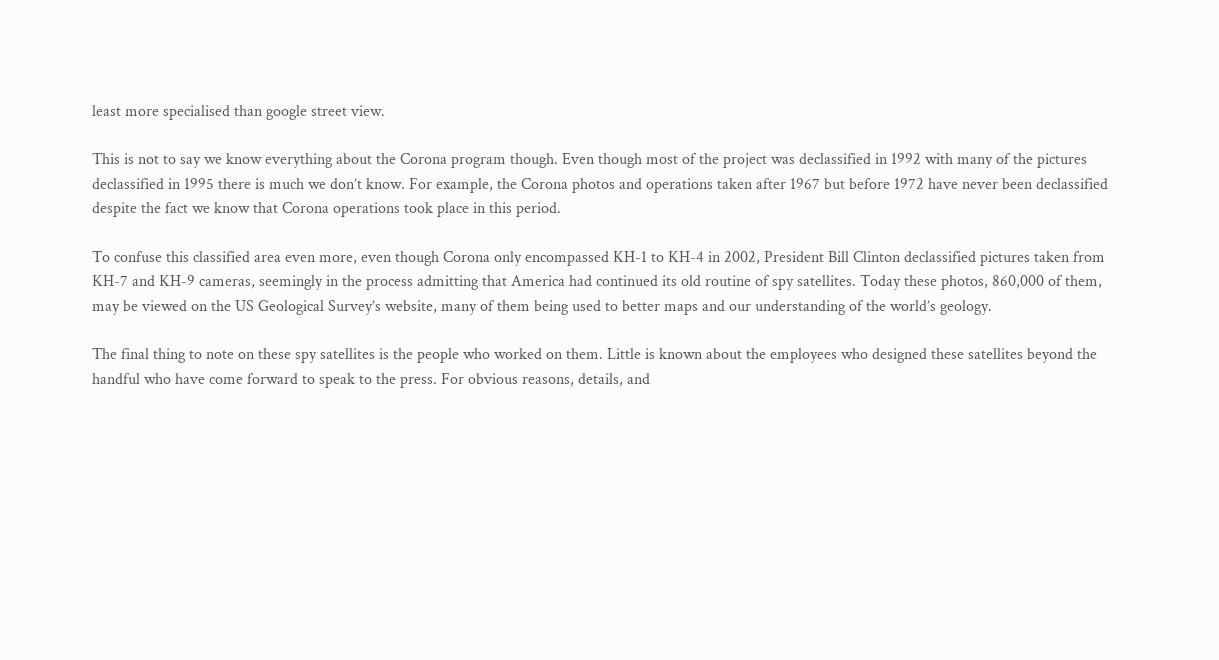least more specialised than google street view.

This is not to say we know everything about the Corona program though. Even though most of the project was declassified in 1992 with many of the pictures declassified in 1995 there is much we don’t know. For example, the Corona photos and operations taken after 1967 but before 1972 have never been declassified despite the fact we know that Corona operations took place in this period.

To confuse this classified area even more, even though Corona only encompassed KH-1 to KH-4 in 2002, President Bill Clinton declassified pictures taken from KH-7 and KH-9 cameras, seemingly in the process admitting that America had continued its old routine of spy satellites. Today these photos, 860,000 of them, may be viewed on the US Geological Survey’s website, many of them being used to better maps and our understanding of the world’s geology.

The final thing to note on these spy satellites is the people who worked on them. Little is known about the employees who designed these satellites beyond the handful who have come forward to speak to the press. For obvious reasons, details, and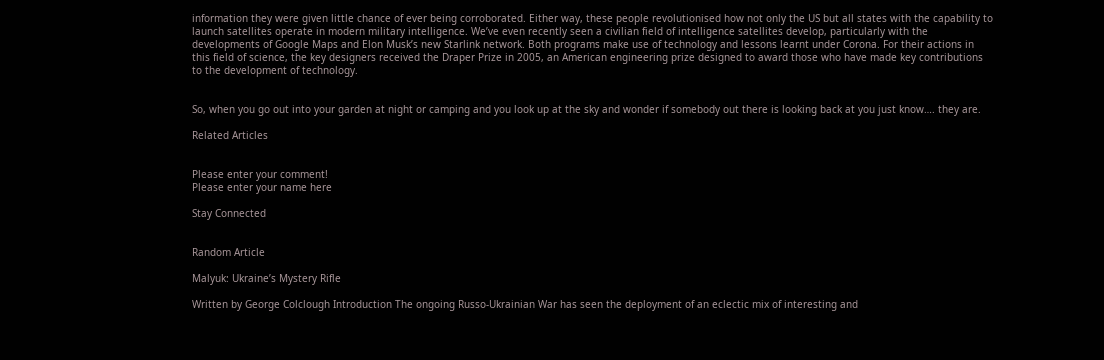information they were given little chance of ever being corroborated. Either way, these people revolutionised how not only the US but all states with the capability to launch satellites operate in modern military intelligence. We’ve even recently seen a civilian field of intelligence satellites develop, particularly with the developments of Google Maps and Elon Musk’s new Starlink network. Both programs make use of technology and lessons learnt under Corona. For their actions in this field of science, the key designers received the Draper Prize in 2005, an American engineering prize designed to award those who have made key contributions to the development of technology.


So, when you go out into your garden at night or camping and you look up at the sky and wonder if somebody out there is looking back at you just know…. they are.

Related Articles


Please enter your comment!
Please enter your name here

Stay Connected


Random Article

Malyuk: Ukraine’s Mystery Rifle

Written by George Colclough Introduction The ongoing Russo-Ukrainian War has seen the deployment of an eclectic mix of interesting and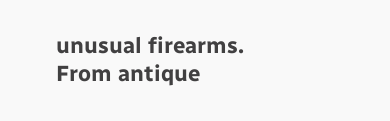unusual firearms. From antique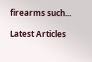firearms such...

Latest Articles